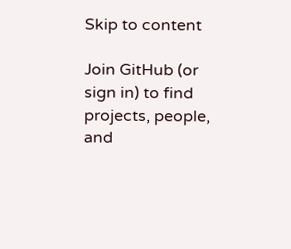Skip to content

Join GitHub (or sign in) to find projects, people, and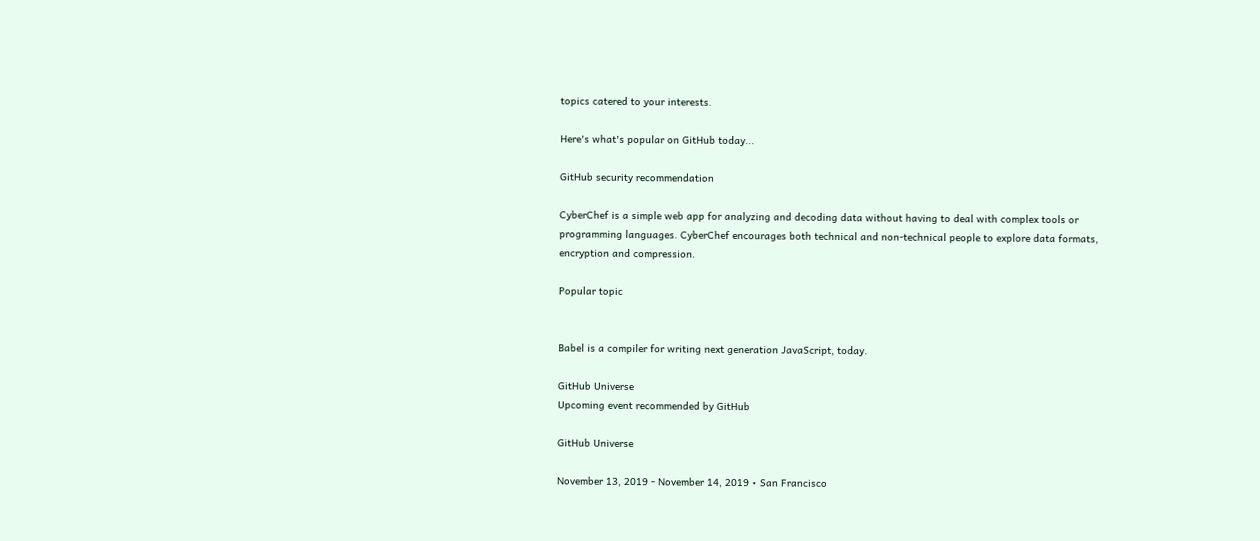topics catered to your interests.

Here's what's popular on GitHub today...

GitHub security recommendation

CyberChef is a simple web app for analyzing and decoding data without having to deal with complex tools or programming languages. CyberChef encourages both technical and non-technical people to explore data formats, encryption and compression.

Popular topic


Babel is a compiler for writing next generation JavaScript, today.

GitHub Universe
Upcoming event recommended by GitHub

GitHub Universe

November 13, 2019 - November 14, 2019 • San Francisco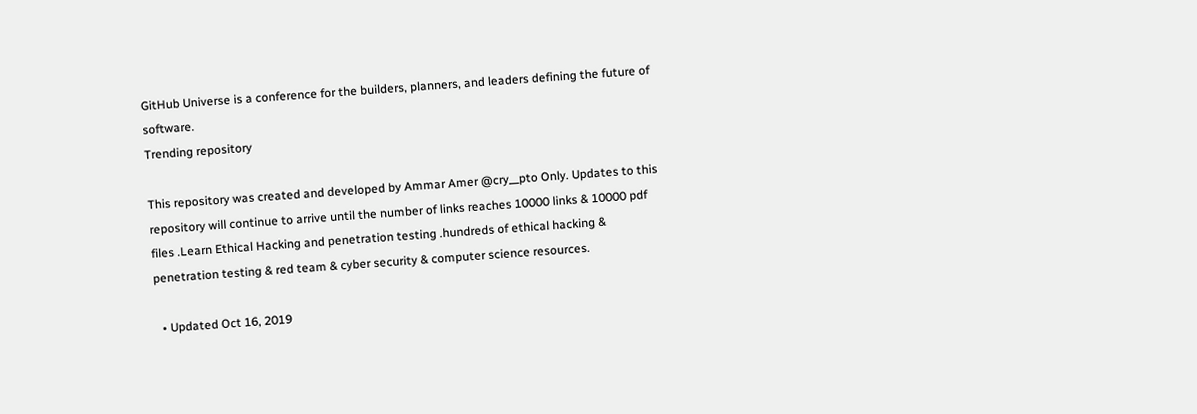GitHub Universe is a conference for the builders, planners, and leaders defining the future of software.
Trending repository

This repository was created and developed by Ammar Amer @cry__pto Only. Updates to this repository will continue to arrive until the number of links reaches 10000 links & 10000 pdf files .Learn Ethical Hacking and penetration testing .hundreds of ethical hacking & penetration testing & red team & cyber security & computer science resources.

  • Updated Oct 16, 2019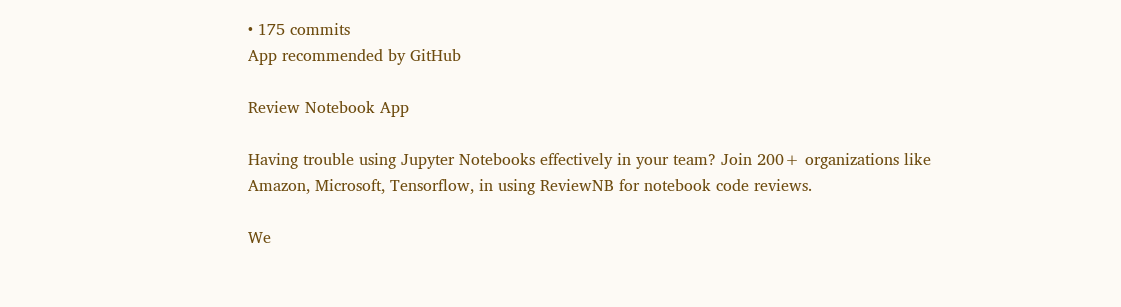• 175 commits
App recommended by GitHub

Review Notebook App

Having trouble using Jupyter Notebooks effectively in your team? Join 200+ organizations like Amazon, Microsoft, Tensorflow, in using ReviewNB for notebook code reviews.

We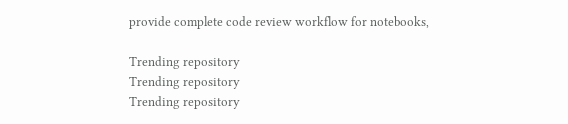provide complete code review workflow for notebooks,

Trending repository
Trending repository
Trending repository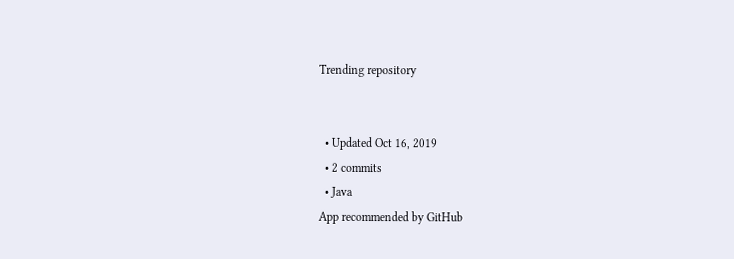Trending repository


  • Updated Oct 16, 2019
  • 2 commits
  • Java
App recommended by GitHub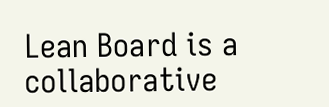Lean Board is a collaborative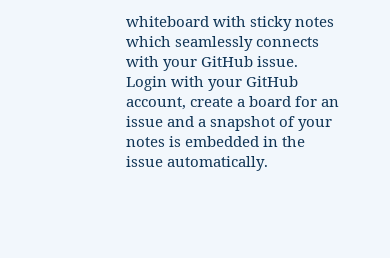whiteboard with sticky notes which seamlessly connects with your GitHub issue. Login with your GitHub account, create a board for an issue and a snapshot of your notes is embedded in the issue automatically.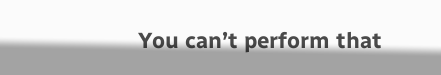You can’t perform that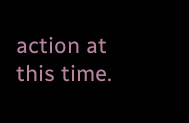action at this time.